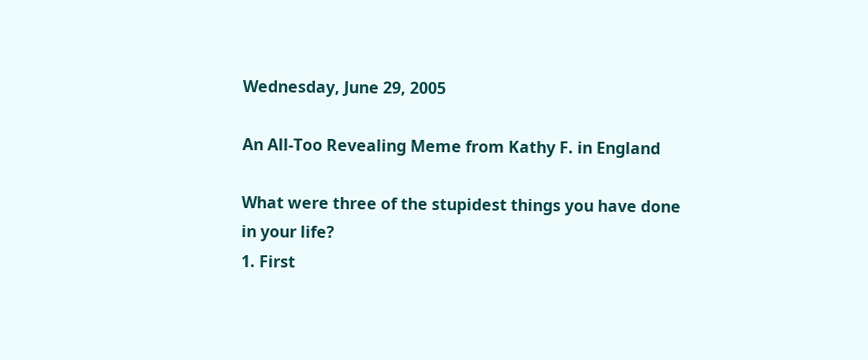Wednesday, June 29, 2005

An All-Too Revealing Meme from Kathy F. in England

What were three of the stupidest things you have done in your life?
1. First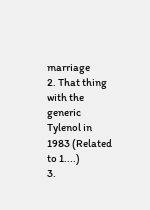marriage
2. That thing with the generic Tylenol in 1983 (Related to 1....)
3.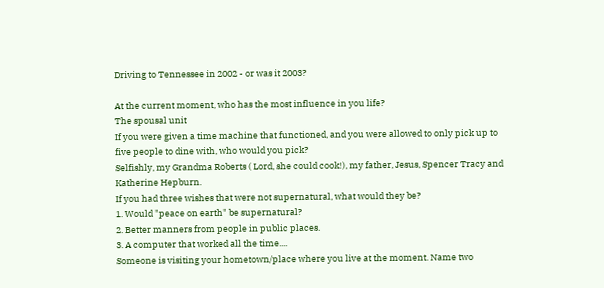Driving to Tennessee in 2002 - or was it 2003?

At the current moment, who has the most influence in you life?
The spousal unit
If you were given a time machine that functioned, and you were allowed to only pick up to five people to dine with, who would you pick?
Selfishly, my Grandma Roberts ( Lord, she could cook!), my father, Jesus, Spencer Tracy and Katherine Hepburn.
If you had three wishes that were not supernatural, what would they be?
1. Would "peace on earth" be supernatural?
2. Better manners from people in public places.
3. A computer that worked all the time....
Someone is visiting your hometown/place where you live at the moment. Name two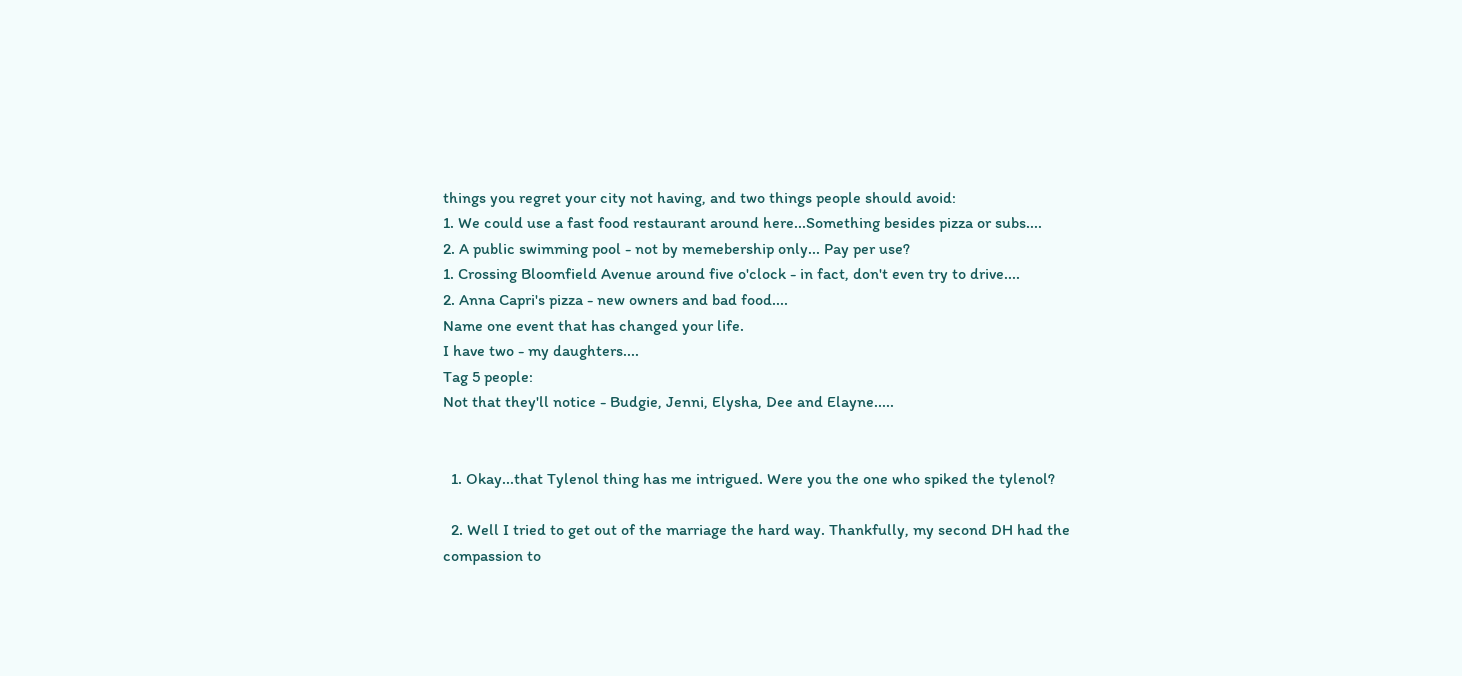things you regret your city not having, and two things people should avoid:
1. We could use a fast food restaurant around here...Something besides pizza or subs....
2. A public swimming pool - not by memebership only... Pay per use?
1. Crossing Bloomfield Avenue around five o'clock - in fact, don't even try to drive....
2. Anna Capri's pizza - new owners and bad food....
Name one event that has changed your life.
I have two - my daughters....
Tag 5 people:
Not that they'll notice - Budgie, Jenni, Elysha, Dee and Elayne.....


  1. Okay...that Tylenol thing has me intrigued. Were you the one who spiked the tylenol?

  2. Well I tried to get out of the marriage the hard way. Thankfully, my second DH had the compassion to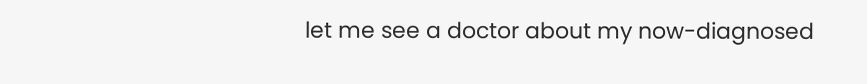let me see a doctor about my now-diagnosed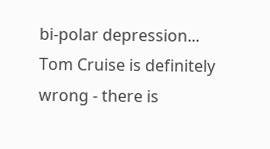bi-polar depression... Tom Cruise is definitely wrong - there is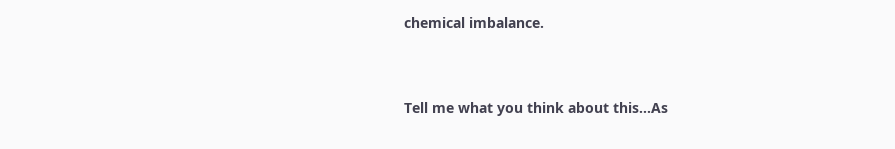chemical imbalance.


Tell me what you think about this...As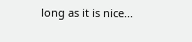long as it is nice...